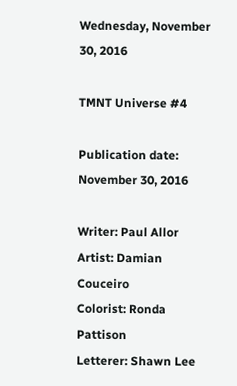Wednesday, November 30, 2016

TMNT Universe #4

Publication date: November 30, 2016

Writer: Paul Allor
Artist: Damian Couceiro
Colorist: Ronda Pattison
Letterer: Shawn Lee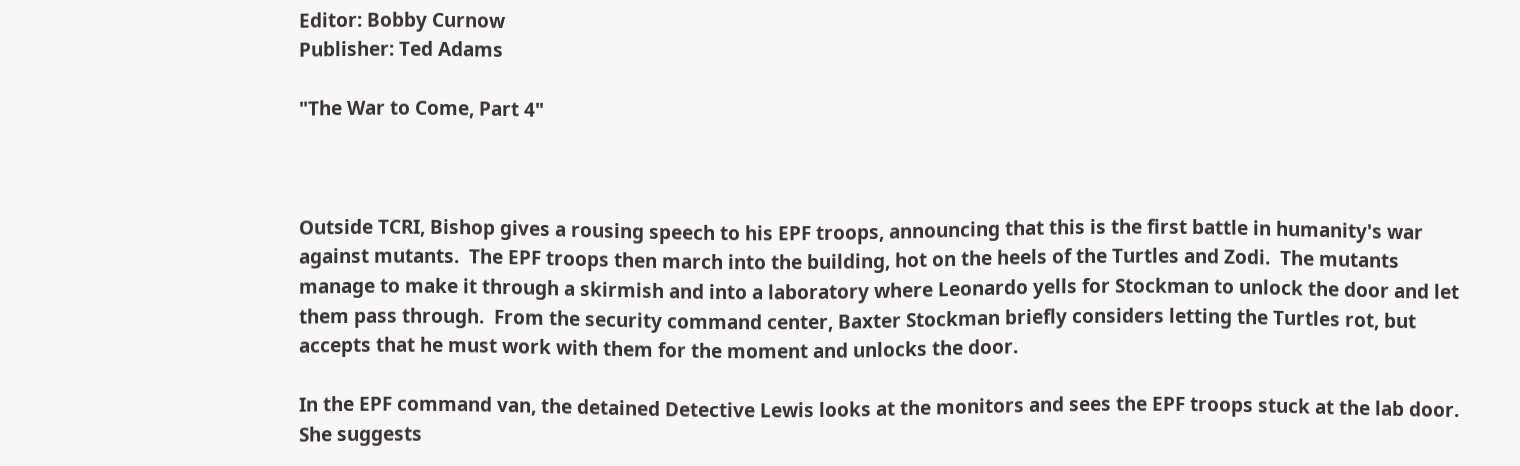Editor: Bobby Curnow
Publisher: Ted Adams

"The War to Come, Part 4"



Outside TCRI, Bishop gives a rousing speech to his EPF troops, announcing that this is the first battle in humanity's war against mutants.  The EPF troops then march into the building, hot on the heels of the Turtles and Zodi.  The mutants manage to make it through a skirmish and into a laboratory where Leonardo yells for Stockman to unlock the door and let them pass through.  From the security command center, Baxter Stockman briefly considers letting the Turtles rot, but accepts that he must work with them for the moment and unlocks the door.

In the EPF command van, the detained Detective Lewis looks at the monitors and sees the EPF troops stuck at the lab door.  She suggests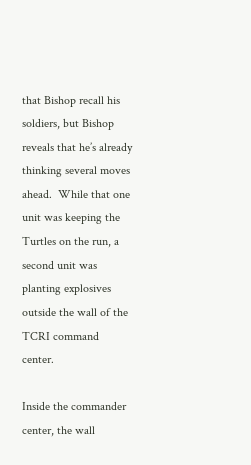that Bishop recall his soldiers, but Bishop reveals that he’s already thinking several moves ahead.  While that one unit was keeping the Turtles on the run, a second unit was planting explosives outside the wall of the TCRI command center.

Inside the commander center, the wall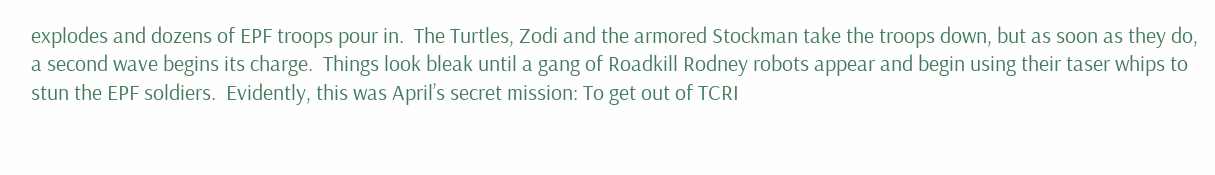explodes and dozens of EPF troops pour in.  The Turtles, Zodi and the armored Stockman take the troops down, but as soon as they do, a second wave begins its charge.  Things look bleak until a gang of Roadkill Rodney robots appear and begin using their taser whips to stun the EPF soldiers.  Evidently, this was April’s secret mission: To get out of TCRI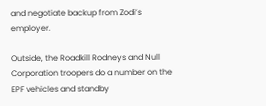and negotiate backup from Zodi’s employer.

Outside, the Roadkill Rodneys and Null Corporation troopers do a number on the EPF vehicles and standby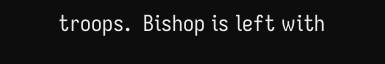troops.  Bishop is left with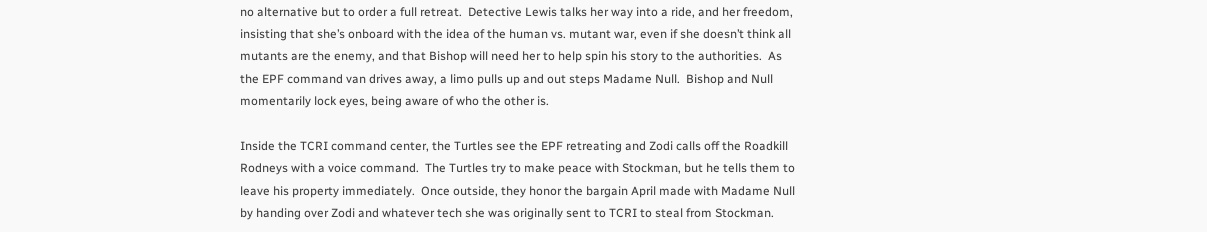no alternative but to order a full retreat.  Detective Lewis talks her way into a ride, and her freedom, insisting that she’s onboard with the idea of the human vs. mutant war, even if she doesn’t think all mutants are the enemy, and that Bishop will need her to help spin his story to the authorities.  As the EPF command van drives away, a limo pulls up and out steps Madame Null.  Bishop and Null momentarily lock eyes, being aware of who the other is.

Inside the TCRI command center, the Turtles see the EPF retreating and Zodi calls off the Roadkill Rodneys with a voice command.  The Turtles try to make peace with Stockman, but he tells them to leave his property immediately.  Once outside, they honor the bargain April made with Madame Null by handing over Zodi and whatever tech she was originally sent to TCRI to steal from Stockman.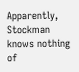Apparently, Stockman knows nothing of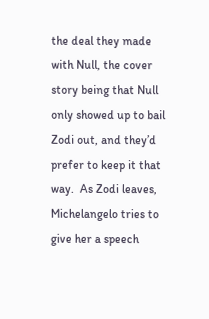the deal they made with Null, the cover story being that Null only showed up to bail Zodi out, and they’d prefer to keep it that way.  As Zodi leaves, Michelangelo tries to give her a speech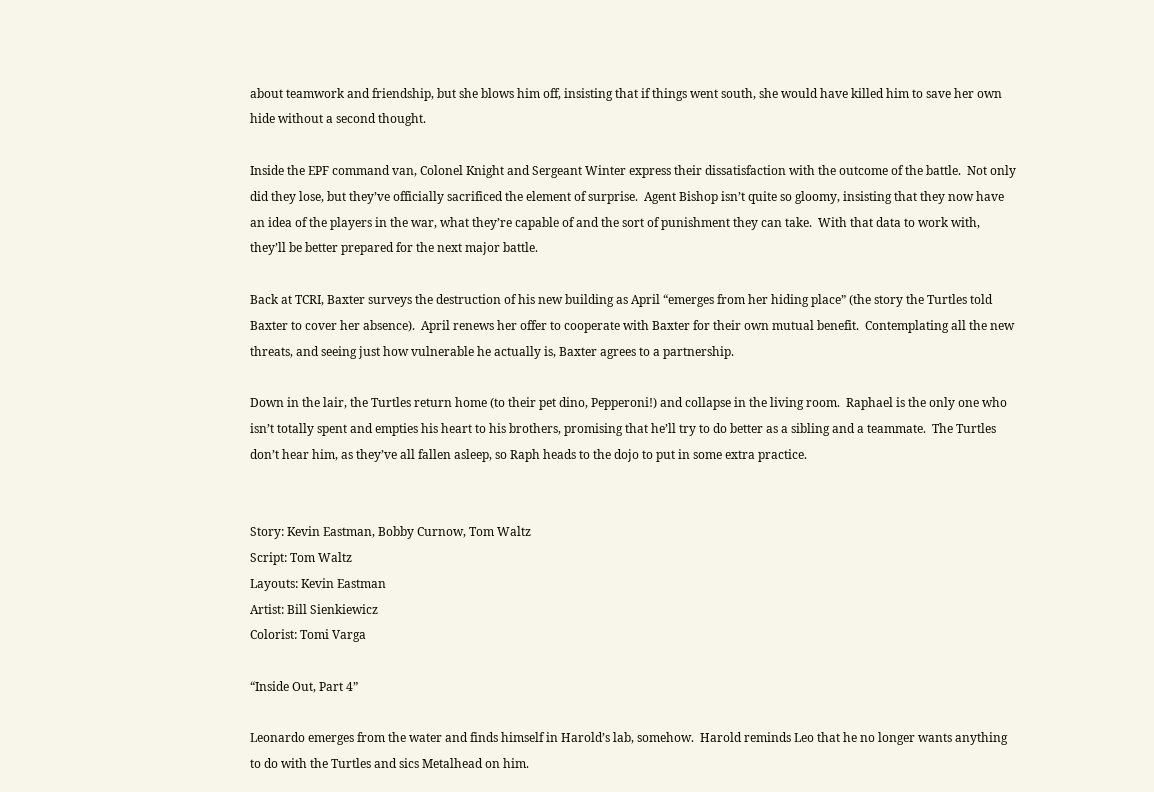about teamwork and friendship, but she blows him off, insisting that if things went south, she would have killed him to save her own hide without a second thought.

Inside the EPF command van, Colonel Knight and Sergeant Winter express their dissatisfaction with the outcome of the battle.  Not only did they lose, but they’ve officially sacrificed the element of surprise.  Agent Bishop isn’t quite so gloomy, insisting that they now have an idea of the players in the war, what they’re capable of and the sort of punishment they can take.  With that data to work with, they’ll be better prepared for the next major battle.

Back at TCRI, Baxter surveys the destruction of his new building as April “emerges from her hiding place” (the story the Turtles told Baxter to cover her absence).  April renews her offer to cooperate with Baxter for their own mutual benefit.  Contemplating all the new threats, and seeing just how vulnerable he actually is, Baxter agrees to a partnership.

Down in the lair, the Turtles return home (to their pet dino, Pepperoni!) and collapse in the living room.  Raphael is the only one who isn’t totally spent and empties his heart to his brothers, promising that he’ll try to do better as a sibling and a teammate.  The Turtles don’t hear him, as they’ve all fallen asleep, so Raph heads to the dojo to put in some extra practice.


Story: Kevin Eastman, Bobby Curnow, Tom Waltz
Script: Tom Waltz
Layouts: Kevin Eastman
Artist: Bill Sienkiewicz
Colorist: Tomi Varga

“Inside Out, Part 4”

Leonardo emerges from the water and finds himself in Harold’s lab, somehow.  Harold reminds Leo that he no longer wants anything to do with the Turtles and sics Metalhead on him.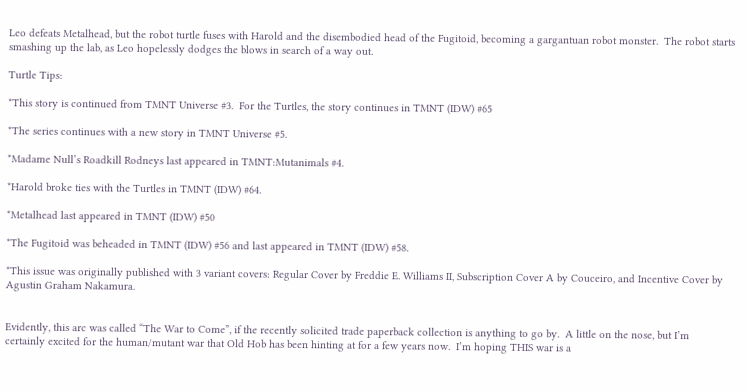Leo defeats Metalhead, but the robot turtle fuses with Harold and the disembodied head of the Fugitoid, becoming a gargantuan robot monster.  The robot starts smashing up the lab, as Leo hopelessly dodges the blows in search of a way out.

Turtle Tips:

*This story is continued from TMNT Universe #3.  For the Turtles, the story continues in TMNT (IDW) #65

*The series continues with a new story in TMNT Universe #5.

*Madame Null’s Roadkill Rodneys last appeared in TMNT:Mutanimals #4.

*Harold broke ties with the Turtles in TMNT (IDW) #64.

*Metalhead last appeared in TMNT (IDW) #50

*The Fugitoid was beheaded in TMNT (IDW) #56 and last appeared in TMNT (IDW) #58.

*This issue was originally published with 3 variant covers: Regular Cover by Freddie E. Williams II, Subscription Cover A by Couceiro, and Incentive Cover by Agustin Graham Nakamura.


Evidently, this arc was called “The War to Come”, if the recently solicited trade paperback collection is anything to go by.  A little on the nose, but I’m certainly excited for the human/mutant war that Old Hob has been hinting at for a few years now.  I’m hoping THIS war is a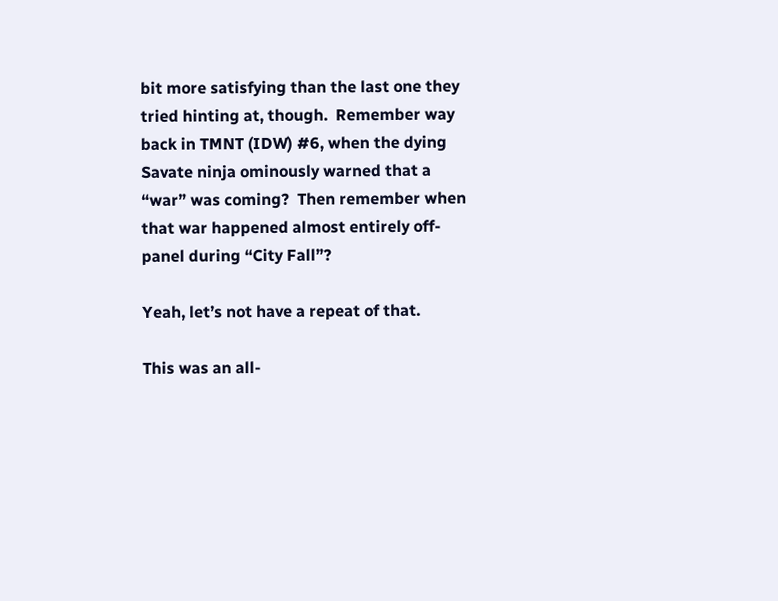bit more satisfying than the last one they tried hinting at, though.  Remember way back in TMNT (IDW) #6, when the dying Savate ninja ominously warned that a “war” was coming?  Then remember when that war happened almost entirely off-panel during “City Fall”?

Yeah, let’s not have a repeat of that.

This was an all-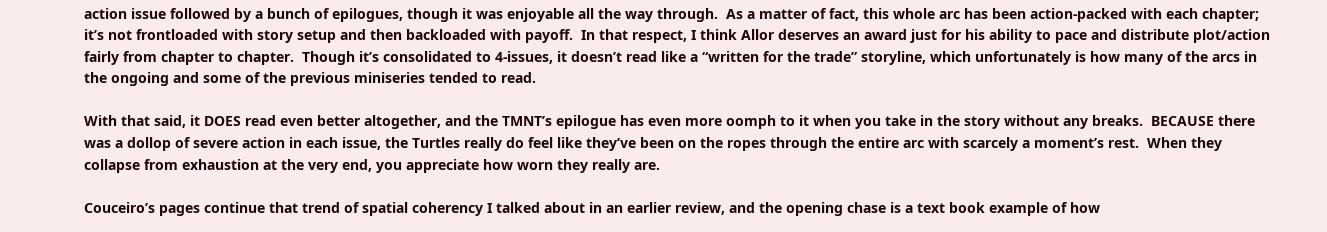action issue followed by a bunch of epilogues, though it was enjoyable all the way through.  As a matter of fact, this whole arc has been action-packed with each chapter; it’s not frontloaded with story setup and then backloaded with payoff.  In that respect, I think Allor deserves an award just for his ability to pace and distribute plot/action fairly from chapter to chapter.  Though it’s consolidated to 4-issues, it doesn’t read like a “written for the trade” storyline, which unfortunately is how many of the arcs in the ongoing and some of the previous miniseries tended to read.

With that said, it DOES read even better altogether, and the TMNT’s epilogue has even more oomph to it when you take in the story without any breaks.  BECAUSE there was a dollop of severe action in each issue, the Turtles really do feel like they’ve been on the ropes through the entire arc with scarcely a moment’s rest.  When they collapse from exhaustion at the very end, you appreciate how worn they really are.

Couceiro’s pages continue that trend of spatial coherency I talked about in an earlier review, and the opening chase is a text book example of how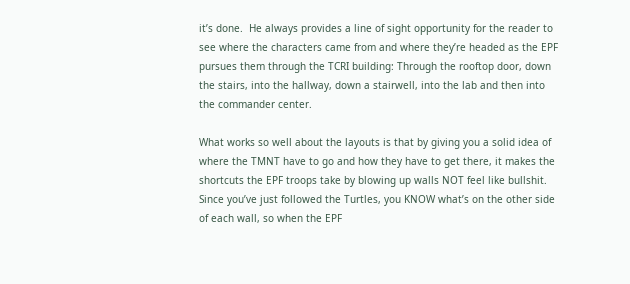it’s done.  He always provides a line of sight opportunity for the reader to see where the characters came from and where they’re headed as the EPF pursues them through the TCRI building: Through the rooftop door, down the stairs, into the hallway, down a stairwell, into the lab and then into the commander center.

What works so well about the layouts is that by giving you a solid idea of where the TMNT have to go and how they have to get there, it makes the shortcuts the EPF troops take by blowing up walls NOT feel like bullshit.  Since you’ve just followed the Turtles, you KNOW what’s on the other side of each wall, so when the EPF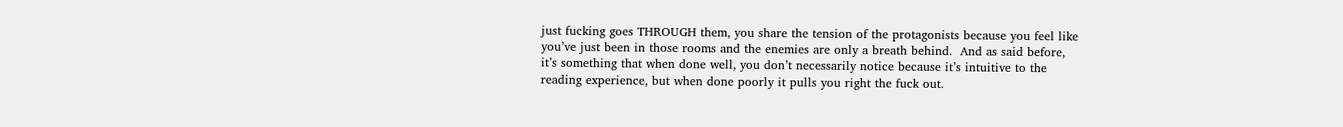just fucking goes THROUGH them, you share the tension of the protagonists because you feel like you’ve just been in those rooms and the enemies are only a breath behind.  And as said before, it’s something that when done well, you don’t necessarily notice because it’s intuitive to the reading experience, but when done poorly it pulls you right the fuck out.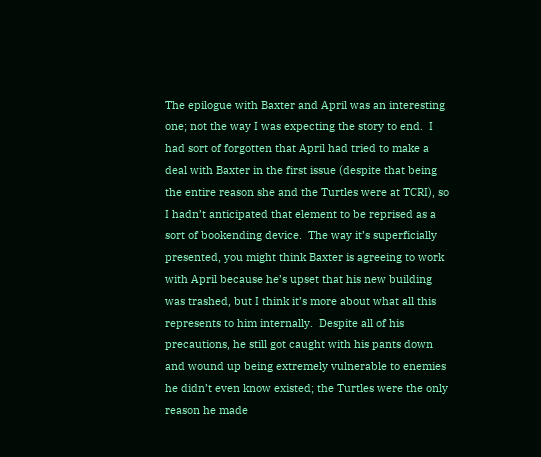The epilogue with Baxter and April was an interesting one; not the way I was expecting the story to end.  I had sort of forgotten that April had tried to make a deal with Baxter in the first issue (despite that being the entire reason she and the Turtles were at TCRI), so I hadn’t anticipated that element to be reprised as a sort of bookending device.  The way it’s superficially presented, you might think Baxter is agreeing to work with April because he’s upset that his new building was trashed, but I think it’s more about what all this represents to him internally.  Despite all of his precautions, he still got caught with his pants down and wound up being extremely vulnerable to enemies he didn’t even know existed; the Turtles were the only reason he made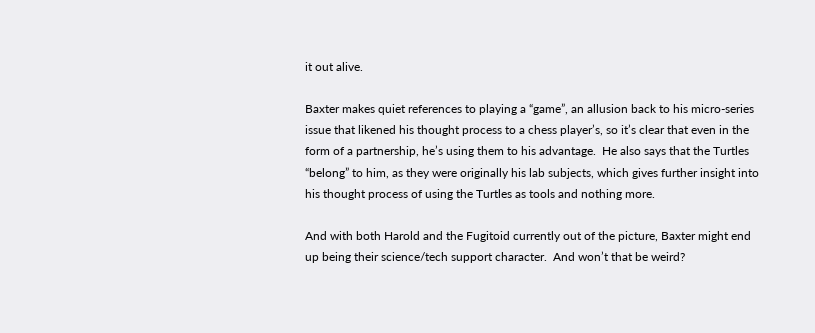it out alive.

Baxter makes quiet references to playing a “game”, an allusion back to his micro-series issue that likened his thought process to a chess player’s, so it’s clear that even in the form of a partnership, he’s using them to his advantage.  He also says that the Turtles “belong” to him, as they were originally his lab subjects, which gives further insight into his thought process of using the Turtles as tools and nothing more.

And with both Harold and the Fugitoid currently out of the picture, Baxter might end up being their science/tech support character.  And won’t that be weird?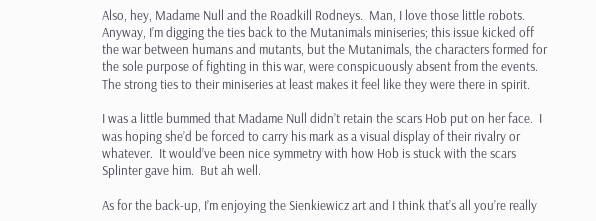Also, hey, Madame Null and the Roadkill Rodneys.  Man, I love those little robots.  Anyway, I’m digging the ties back to the Mutanimals miniseries; this issue kicked off the war between humans and mutants, but the Mutanimals, the characters formed for the sole purpose of fighting in this war, were conspicuously absent from the events.  The strong ties to their miniseries at least makes it feel like they were there in spirit.

I was a little bummed that Madame Null didn’t retain the scars Hob put on her face.  I was hoping she’d be forced to carry his mark as a visual display of their rivalry or whatever.  It would’ve been nice symmetry with how Hob is stuck with the scars Splinter gave him.  But ah well.

As for the back-up, I’m enjoying the Sienkiewicz art and I think that’s all you’re really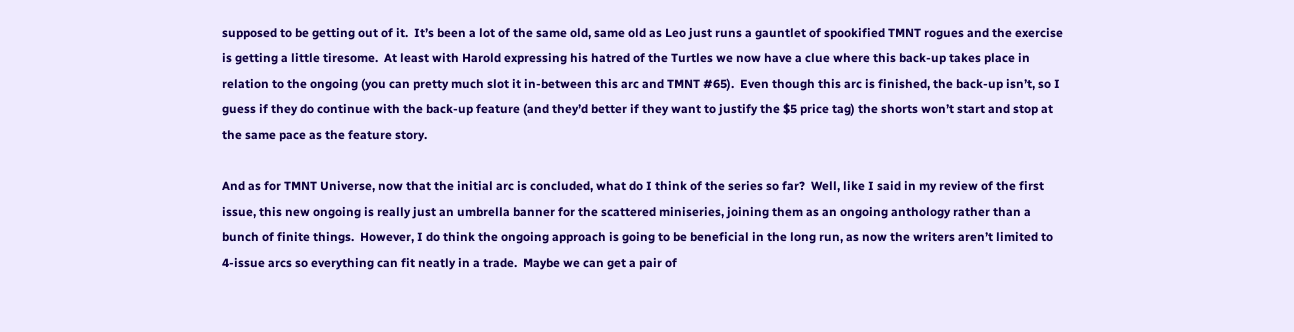supposed to be getting out of it.  It’s been a lot of the same old, same old as Leo just runs a gauntlet of spookified TMNT rogues and the exercise is getting a little tiresome.  At least with Harold expressing his hatred of the Turtles we now have a clue where this back-up takes place in relation to the ongoing (you can pretty much slot it in-between this arc and TMNT #65).  Even though this arc is finished, the back-up isn’t, so I guess if they do continue with the back-up feature (and they’d better if they want to justify the $5 price tag) the shorts won’t start and stop at the same pace as the feature story.

And as for TMNT Universe, now that the initial arc is concluded, what do I think of the series so far?  Well, like I said in my review of the first issue, this new ongoing is really just an umbrella banner for the scattered miniseries, joining them as an ongoing anthology rather than a bunch of finite things.  However, I do think the ongoing approach is going to be beneficial in the long run, as now the writers aren’t limited to 4-issue arcs so everything can fit neatly in a trade.  Maybe we can get a pair of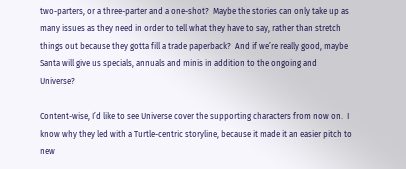two-parters, or a three-parter and a one-shot?  Maybe the stories can only take up as many issues as they need in order to tell what they have to say, rather than stretch things out because they gotta fill a trade paperback?  And if we’re really good, maybe Santa will give us specials, annuals and minis in addition to the ongoing and Universe?

Content-wise, I’d like to see Universe cover the supporting characters from now on.  I know why they led with a Turtle-centric storyline, because it made it an easier pitch to new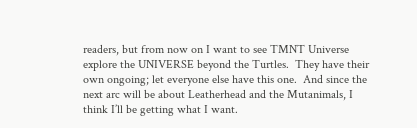readers, but from now on I want to see TMNT Universe explore the UNIVERSE beyond the Turtles.  They have their own ongoing; let everyone else have this one.  And since the next arc will be about Leatherhead and the Mutanimals, I think I’ll be getting what I want.